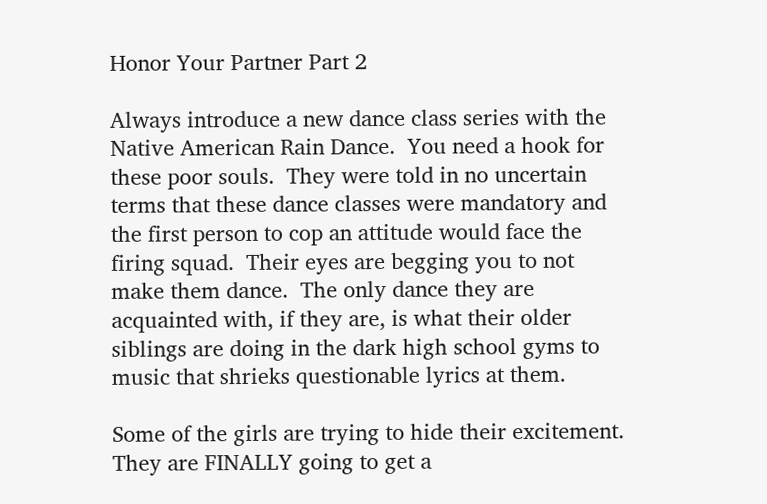Honor Your Partner Part 2

Always introduce a new dance class series with the Native American Rain Dance.  You need a hook for these poor souls.  They were told in no uncertain terms that these dance classes were mandatory and the first person to cop an attitude would face the firing squad.  Their eyes are begging you to not make them dance.  The only dance they are acquainted with, if they are, is what their older siblings are doing in the dark high school gyms to music that shrieks questionable lyrics at them.

Some of the girls are trying to hide their excitement.  They are FINALLY going to get a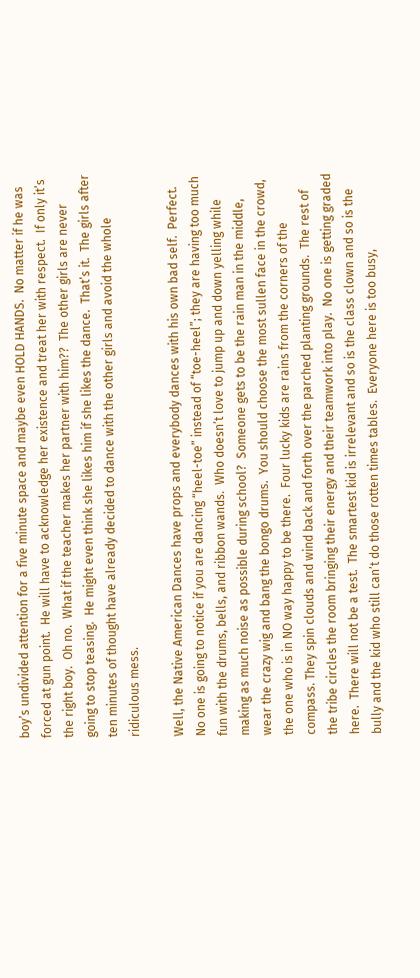boy’s undivided attention for a five minute space and maybe even HOLD HANDS.  No matter if he was forced at gun point.  He will have to acknowledge her existence and treat her with respect.  If only it’s the right boy.  Oh no.  What if the teacher makes her partner with him??  The other girls are never going to stop teasing.  He might even think she likes him if she likes the dance.  That’s it.  The girls after ten minutes of thought have already decided to dance with the other girls and avoid the whole ridiculous mess.

Well, the Native American Dances have props and everybody dances with his own bad self.  Perfect. No one is going to notice if you are dancing “heel-toe” instead of “toe-heel”; they are having too much fun with the drums, bells, and ribbon wands.  Who doesn’t love to jump up and down yelling while making as much noise as possible during school?  Someone gets to be the rain man in the middle, wear the crazy wig and bang the bongo drums.  You should choose the most sullen face in the crowd, the one who is in NO way happy to be there.  Four lucky kids are rains from the corners of the compass. They spin clouds and wind back and forth over the parched planting grounds.  The rest of the tribe circles the room bringing their energy and their teamwork into play.  No one is getting graded here.  There will not be a test.  The smartest kid is irrelevant and so is the class clown and so is the bully and the kid who still can’t do those rotten times tables.  Everyone here is too busy,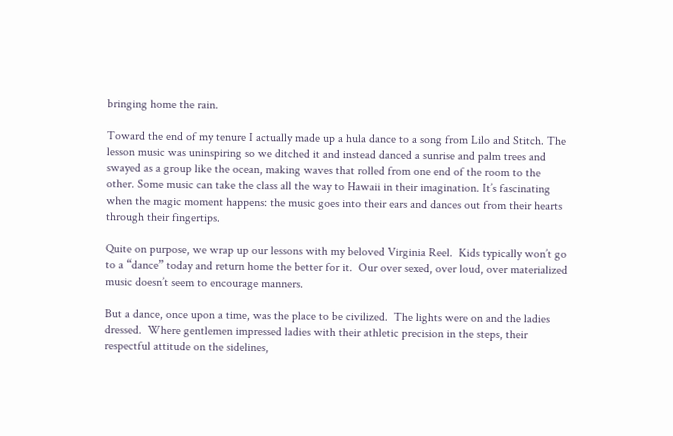bringing home the rain.

Toward the end of my tenure I actually made up a hula dance to a song from Lilo and Stitch. The lesson music was uninspiring so we ditched it and instead danced a sunrise and palm trees and swayed as a group like the ocean, making waves that rolled from one end of the room to the other. Some music can take the class all the way to Hawaii in their imagination. It’s fascinating when the magic moment happens: the music goes into their ears and dances out from their hearts through their fingertips.

Quite on purpose, we wrap up our lessons with my beloved Virginia Reel.  Kids typically won’t go to a “dance” today and return home the better for it.  Our over sexed, over loud, over materialized music doesn’t seem to encourage manners.

But a dance, once upon a time, was the place to be civilized.  The lights were on and the ladies dressed.  Where gentlemen impressed ladies with their athletic precision in the steps, their respectful attitude on the sidelines,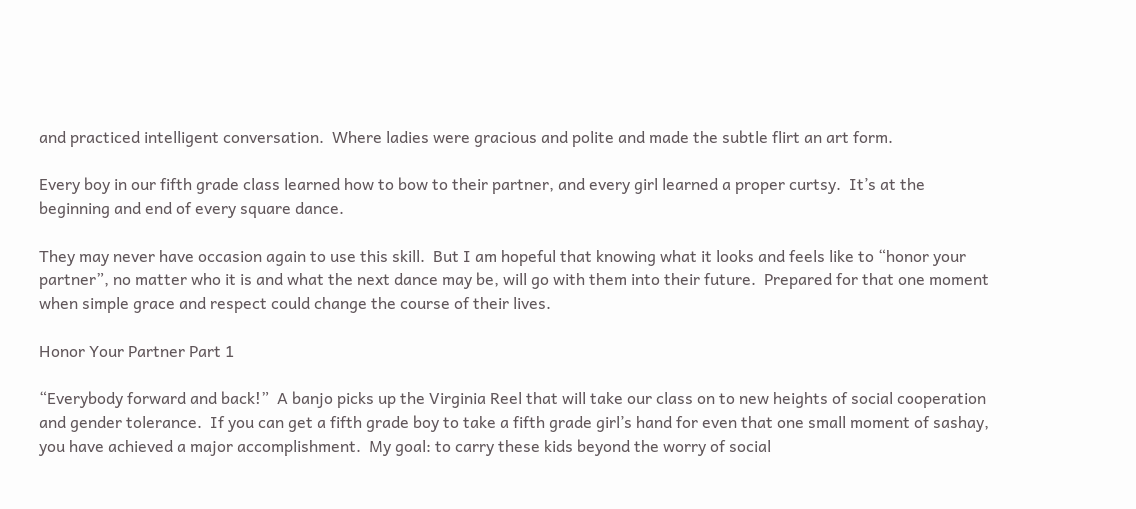and practiced intelligent conversation.  Where ladies were gracious and polite and made the subtle flirt an art form.

Every boy in our fifth grade class learned how to bow to their partner, and every girl learned a proper curtsy.  It’s at the beginning and end of every square dance.

They may never have occasion again to use this skill.  But I am hopeful that knowing what it looks and feels like to “honor your partner”, no matter who it is and what the next dance may be, will go with them into their future.  Prepared for that one moment when simple grace and respect could change the course of their lives.

Honor Your Partner Part 1

“Everybody forward and back!”  A banjo picks up the Virginia Reel that will take our class on to new heights of social cooperation and gender tolerance.  If you can get a fifth grade boy to take a fifth grade girl’s hand for even that one small moment of sashay, you have achieved a major accomplishment.  My goal: to carry these kids beyond the worry of social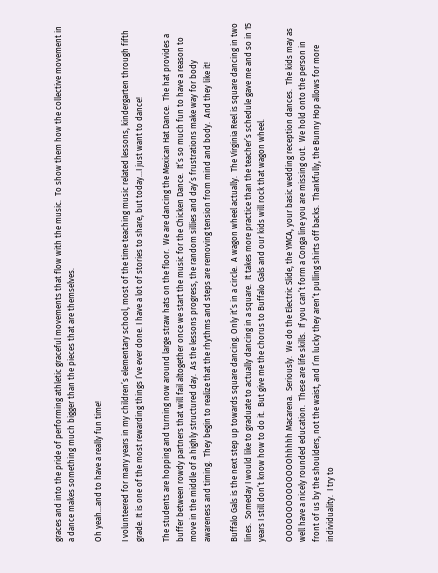graces and into the pride of performing athletic graceful movements that flow with the music.  To show them how the collective movement in a dance makes something much bigger than the pieces that are themselves.

Oh yeah…and to have a really fun time!

I volunteered for many years in my children’s elementary school, most of the time teaching music related lessons, kindergarten through fifth grade. It is one of the most rewarding things I’ve ever done. I have a lot of stories to share, but today…I just want to dance!

The students are hopping and turning now around large straw hats on the floor.  We are dancing the Mexican Hat Dance.  The hat provides a buffer between rowdy partners that will fail altogether once we start the music for the Chicken Dance.  It’s so much fun to have a reason to move in the middle of a highly structured day.  As the lessons progress, the random sillies and day’s frustrations make way for body awareness and timing.  They begin to realize that the rhythms and steps are removing tension from mind and body.  And they like it!

Buffalo Gals is the next step up towards square dancing. Only it’s in a circle.  A wagon wheel actually.  The Virginia Reel is square dancing in two lines.  Someday I would like to graduate to actually dancing in a square.  It takes more practice than the teacher’s schedule gave me and so in 15 years I still don’t know how to do it.  But give me the chorus to Buffalo Gals and our kids will rock that wagon wheel.

OOOOOOOOOOOOOOhhhhh Macarena.  Seriously.  We do the Electric Slide, the YMCA, your basic wedding reception dances.  The kids may as well have a nicely rounded education.  These are life skills.  If you can’t form a Conga line you are missing out.  We hold onto the person in front of us by the shoulders, not the waist, and I’m lucky they aren’t pulling shirts off backs.  Thankfully, the Bunny Hop allows for more individuality.  I try to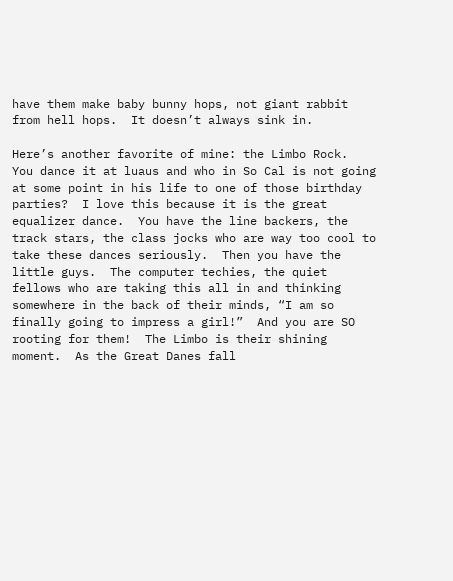have them make baby bunny hops, not giant rabbit from hell hops.  It doesn’t always sink in.

Here’s another favorite of mine: the Limbo Rock.  You dance it at luaus and who in So Cal is not going at some point in his life to one of those birthday parties?  I love this because it is the great equalizer dance.  You have the line backers, the track stars, the class jocks who are way too cool to take these dances seriously.  Then you have the little guys.  The computer techies, the quiet fellows who are taking this all in and thinking somewhere in the back of their minds, “I am so finally going to impress a girl!”  And you are SO rooting for them!  The Limbo is their shining moment.  As the Great Danes fall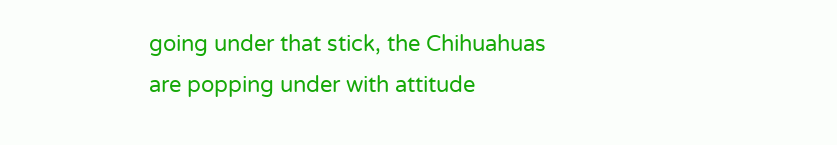going under that stick, the Chihuahuas are popping under with attitude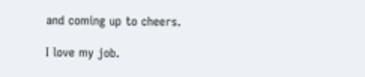and coming up to cheers.

I love my job.